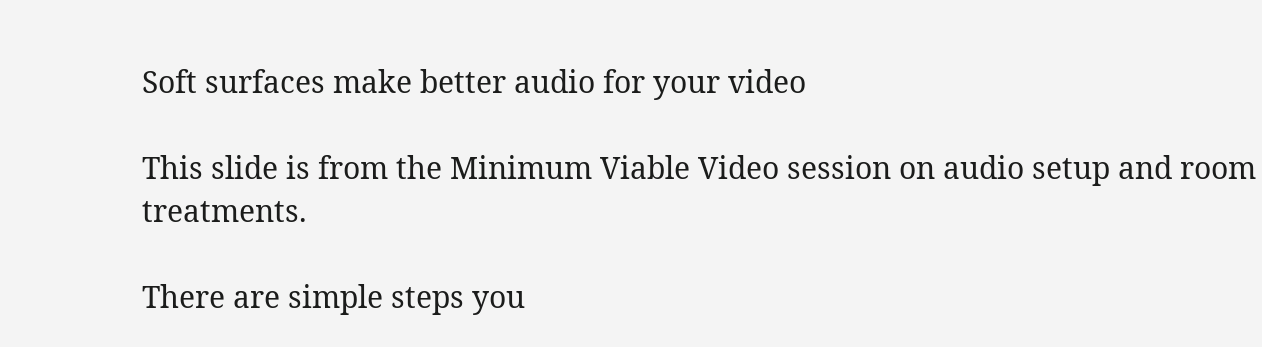Soft surfaces make better audio for your video

This slide is from the Minimum Viable Video session on audio setup and room treatments.

There are simple steps you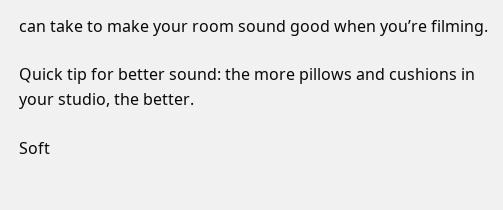can take to make your room sound good when you’re filming.

Quick tip for better sound: the more pillows and cushions in your studio, the better.

Soft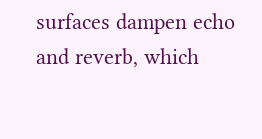surfaces dampen echo and reverb, which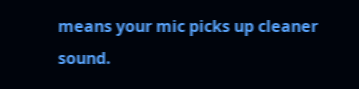means your mic picks up cleaner sound.